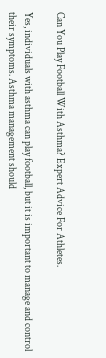Can You Play Football With Asthma? Expert Advice For Athletes.

Yes, individuals with asthma can play football, but it is important to manage and control their symptoms. Asthma management should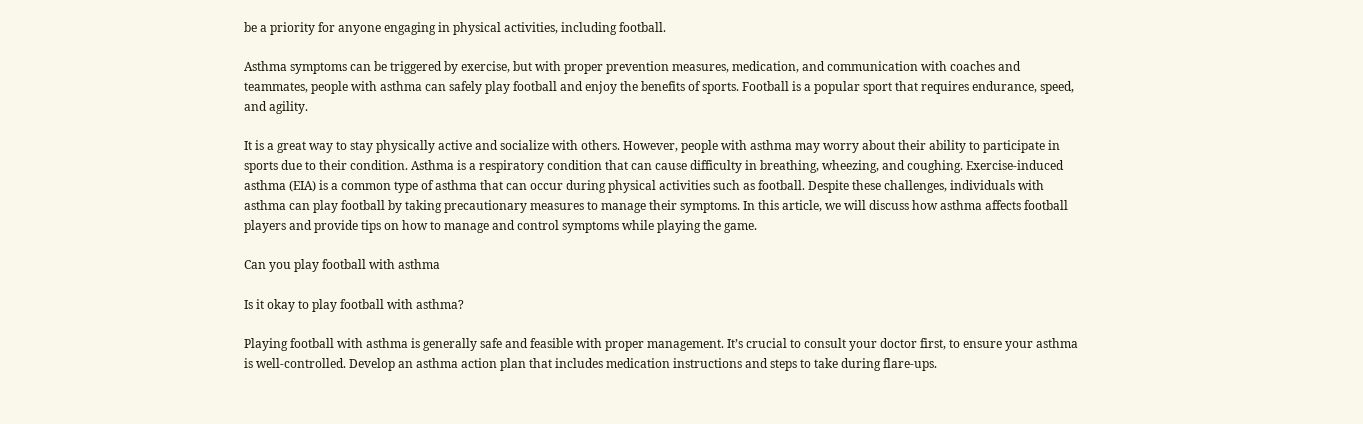be a priority for anyone engaging in physical activities, including football.

Asthma symptoms can be triggered by exercise, but with proper prevention measures, medication, and communication with coaches and teammates, people with asthma can safely play football and enjoy the benefits of sports. Football is a popular sport that requires endurance, speed, and agility.

It is a great way to stay physically active and socialize with others. However, people with asthma may worry about their ability to participate in sports due to their condition. Asthma is a respiratory condition that can cause difficulty in breathing, wheezing, and coughing. Exercise-induced asthma (EIA) is a common type of asthma that can occur during physical activities such as football. Despite these challenges, individuals with asthma can play football by taking precautionary measures to manage their symptoms. In this article, we will discuss how asthma affects football players and provide tips on how to manage and control symptoms while playing the game.

Can you play football with asthma

Is it okay to play football with asthma?

Playing football with asthma is generally safe and feasible with proper management. It’s crucial to consult your doctor first, to ensure your asthma is well-controlled. Develop an asthma action plan that includes medication instructions and steps to take during flare-ups.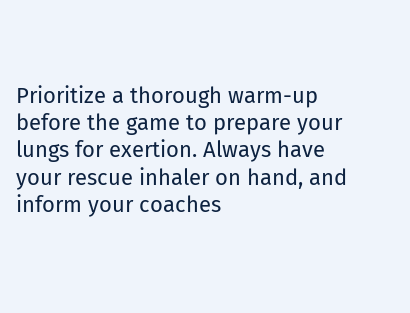Prioritize a thorough warm-up before the game to prepare your lungs for exertion. Always have your rescue inhaler on hand, and inform your coaches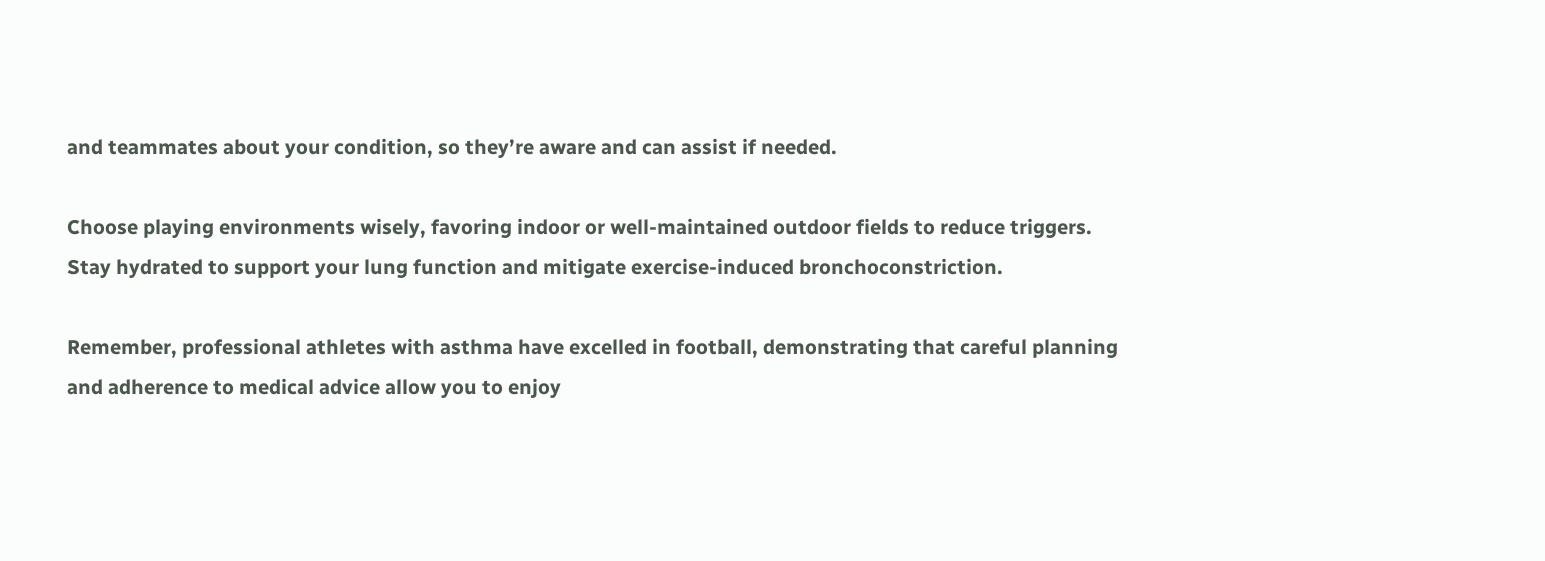and teammates about your condition, so they’re aware and can assist if needed.

Choose playing environments wisely, favoring indoor or well-maintained outdoor fields to reduce triggers. Stay hydrated to support your lung function and mitigate exercise-induced bronchoconstriction.

Remember, professional athletes with asthma have excelled in football, demonstrating that careful planning and adherence to medical advice allow you to enjoy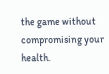the game without compromising your health.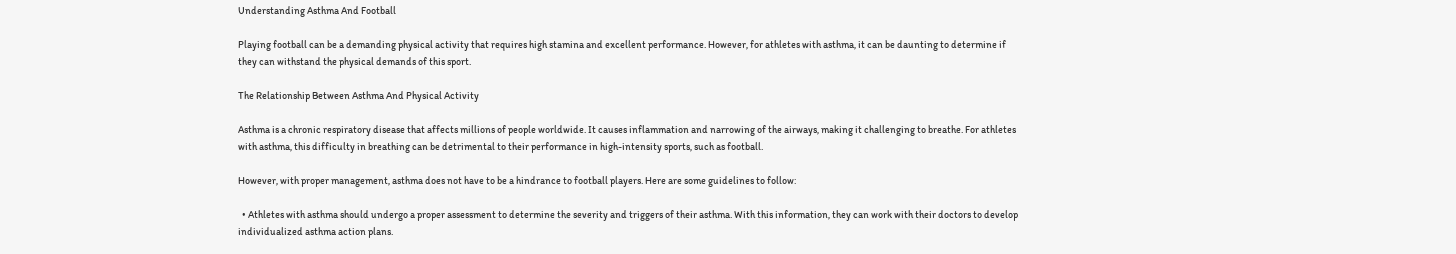Understanding Asthma And Football

Playing football can be a demanding physical activity that requires high stamina and excellent performance. However, for athletes with asthma, it can be daunting to determine if they can withstand the physical demands of this sport.

The Relationship Between Asthma And Physical Activity

Asthma is a chronic respiratory disease that affects millions of people worldwide. It causes inflammation and narrowing of the airways, making it challenging to breathe. For athletes with asthma, this difficulty in breathing can be detrimental to their performance in high-intensity sports, such as football.

However, with proper management, asthma does not have to be a hindrance to football players. Here are some guidelines to follow:

  • Athletes with asthma should undergo a proper assessment to determine the severity and triggers of their asthma. With this information, they can work with their doctors to develop individualized asthma action plans.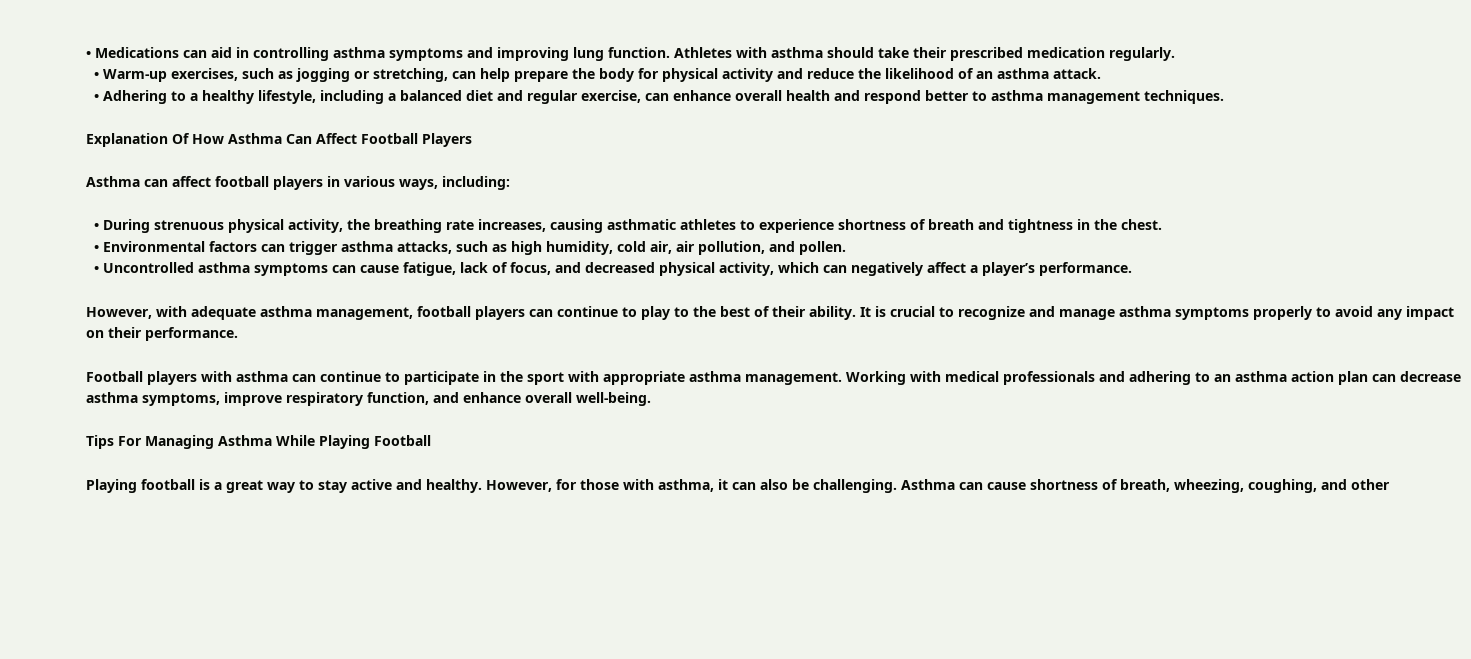• Medications can aid in controlling asthma symptoms and improving lung function. Athletes with asthma should take their prescribed medication regularly.
  • Warm-up exercises, such as jogging or stretching, can help prepare the body for physical activity and reduce the likelihood of an asthma attack.
  • Adhering to a healthy lifestyle, including a balanced diet and regular exercise, can enhance overall health and respond better to asthma management techniques.

Explanation Of How Asthma Can Affect Football Players

Asthma can affect football players in various ways, including:

  • During strenuous physical activity, the breathing rate increases, causing asthmatic athletes to experience shortness of breath and tightness in the chest.
  • Environmental factors can trigger asthma attacks, such as high humidity, cold air, air pollution, and pollen.
  • Uncontrolled asthma symptoms can cause fatigue, lack of focus, and decreased physical activity, which can negatively affect a player’s performance.

However, with adequate asthma management, football players can continue to play to the best of their ability. It is crucial to recognize and manage asthma symptoms properly to avoid any impact on their performance.

Football players with asthma can continue to participate in the sport with appropriate asthma management. Working with medical professionals and adhering to an asthma action plan can decrease asthma symptoms, improve respiratory function, and enhance overall well-being.

Tips For Managing Asthma While Playing Football

Playing football is a great way to stay active and healthy. However, for those with asthma, it can also be challenging. Asthma can cause shortness of breath, wheezing, coughing, and other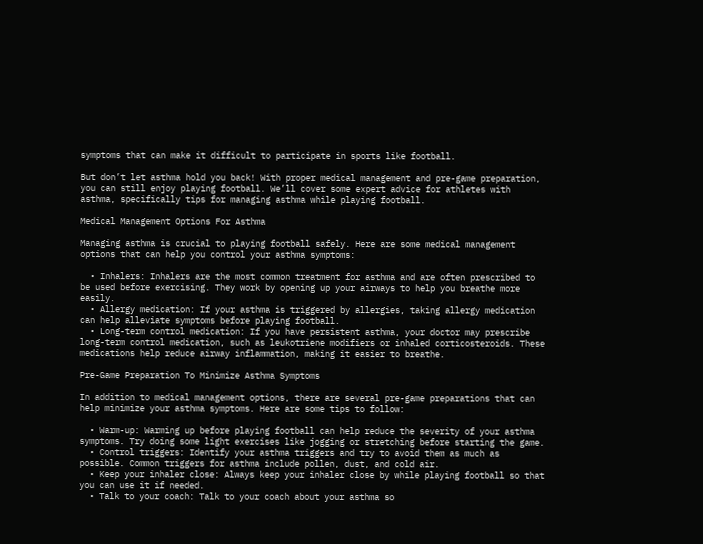symptoms that can make it difficult to participate in sports like football.

But don’t let asthma hold you back! With proper medical management and pre-game preparation, you can still enjoy playing football. We’ll cover some expert advice for athletes with asthma, specifically tips for managing asthma while playing football.

Medical Management Options For Asthma

Managing asthma is crucial to playing football safely. Here are some medical management options that can help you control your asthma symptoms:

  • Inhalers: Inhalers are the most common treatment for asthma and are often prescribed to be used before exercising. They work by opening up your airways to help you breathe more easily.
  • Allergy medication: If your asthma is triggered by allergies, taking allergy medication can help alleviate symptoms before playing football.
  • Long-term control medication: If you have persistent asthma, your doctor may prescribe long-term control medication, such as leukotriene modifiers or inhaled corticosteroids. These medications help reduce airway inflammation, making it easier to breathe.

Pre-Game Preparation To Minimize Asthma Symptoms

In addition to medical management options, there are several pre-game preparations that can help minimize your asthma symptoms. Here are some tips to follow:

  • Warm-up: Warming up before playing football can help reduce the severity of your asthma symptoms. Try doing some light exercises like jogging or stretching before starting the game.
  • Control triggers: Identify your asthma triggers and try to avoid them as much as possible. Common triggers for asthma include pollen, dust, and cold air.
  • Keep your inhaler close: Always keep your inhaler close by while playing football so that you can use it if needed.
  • Talk to your coach: Talk to your coach about your asthma so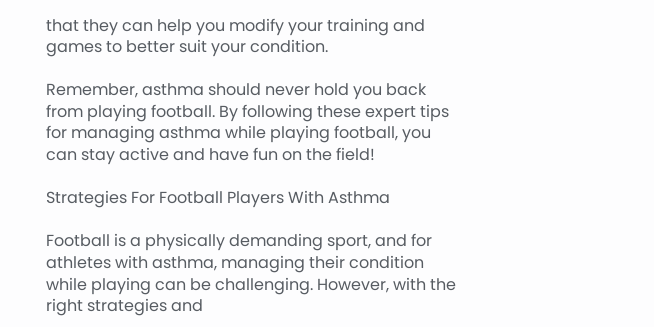that they can help you modify your training and games to better suit your condition.

Remember, asthma should never hold you back from playing football. By following these expert tips for managing asthma while playing football, you can stay active and have fun on the field!

Strategies For Football Players With Asthma

Football is a physically demanding sport, and for athletes with asthma, managing their condition while playing can be challenging. However, with the right strategies and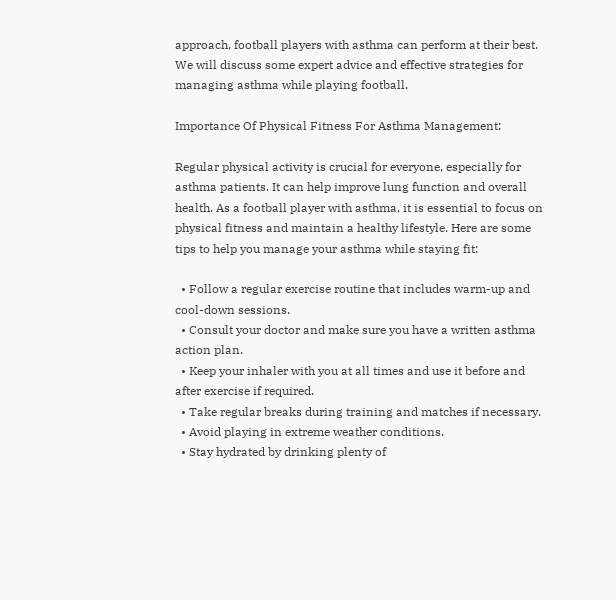approach, football players with asthma can perform at their best. We will discuss some expert advice and effective strategies for managing asthma while playing football.

Importance Of Physical Fitness For Asthma Management:

Regular physical activity is crucial for everyone, especially for asthma patients. It can help improve lung function and overall health. As a football player with asthma, it is essential to focus on physical fitness and maintain a healthy lifestyle. Here are some tips to help you manage your asthma while staying fit:

  • Follow a regular exercise routine that includes warm-up and cool-down sessions.
  • Consult your doctor and make sure you have a written asthma action plan.
  • Keep your inhaler with you at all times and use it before and after exercise if required.
  • Take regular breaks during training and matches if necessary.
  • Avoid playing in extreme weather conditions.
  • Stay hydrated by drinking plenty of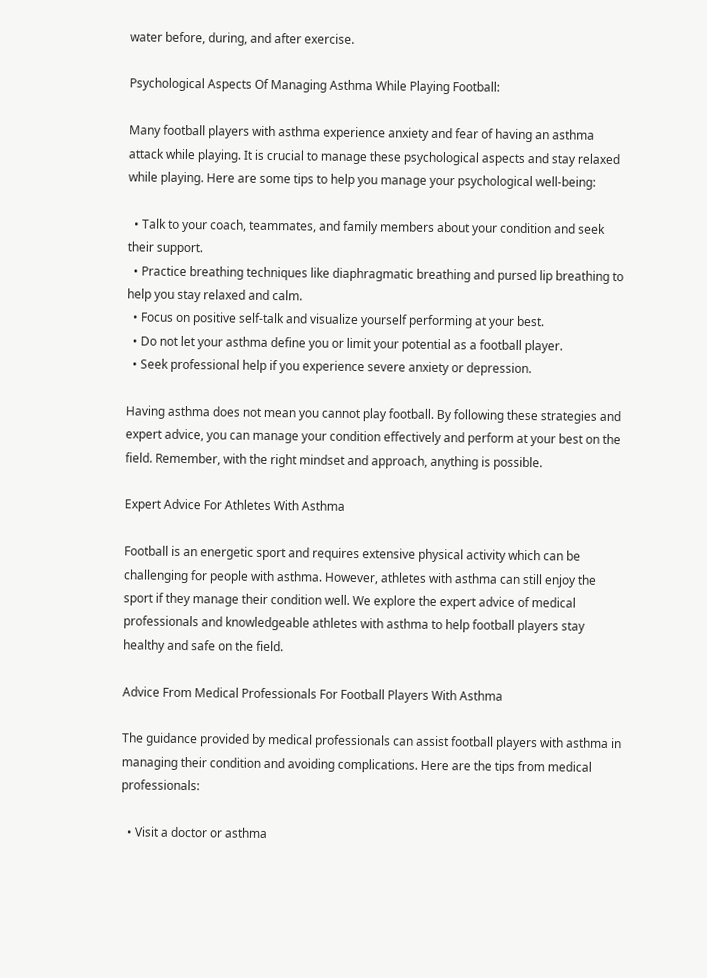water before, during, and after exercise.

Psychological Aspects Of Managing Asthma While Playing Football:

Many football players with asthma experience anxiety and fear of having an asthma attack while playing. It is crucial to manage these psychological aspects and stay relaxed while playing. Here are some tips to help you manage your psychological well-being:

  • Talk to your coach, teammates, and family members about your condition and seek their support.
  • Practice breathing techniques like diaphragmatic breathing and pursed lip breathing to help you stay relaxed and calm.
  • Focus on positive self-talk and visualize yourself performing at your best.
  • Do not let your asthma define you or limit your potential as a football player.
  • Seek professional help if you experience severe anxiety or depression.

Having asthma does not mean you cannot play football. By following these strategies and expert advice, you can manage your condition effectively and perform at your best on the field. Remember, with the right mindset and approach, anything is possible.

Expert Advice For Athletes With Asthma

Football is an energetic sport and requires extensive physical activity which can be challenging for people with asthma. However, athletes with asthma can still enjoy the sport if they manage their condition well. We explore the expert advice of medical professionals and knowledgeable athletes with asthma to help football players stay healthy and safe on the field.

Advice From Medical Professionals For Football Players With Asthma

The guidance provided by medical professionals can assist football players with asthma in managing their condition and avoiding complications. Here are the tips from medical professionals:

  • Visit a doctor or asthma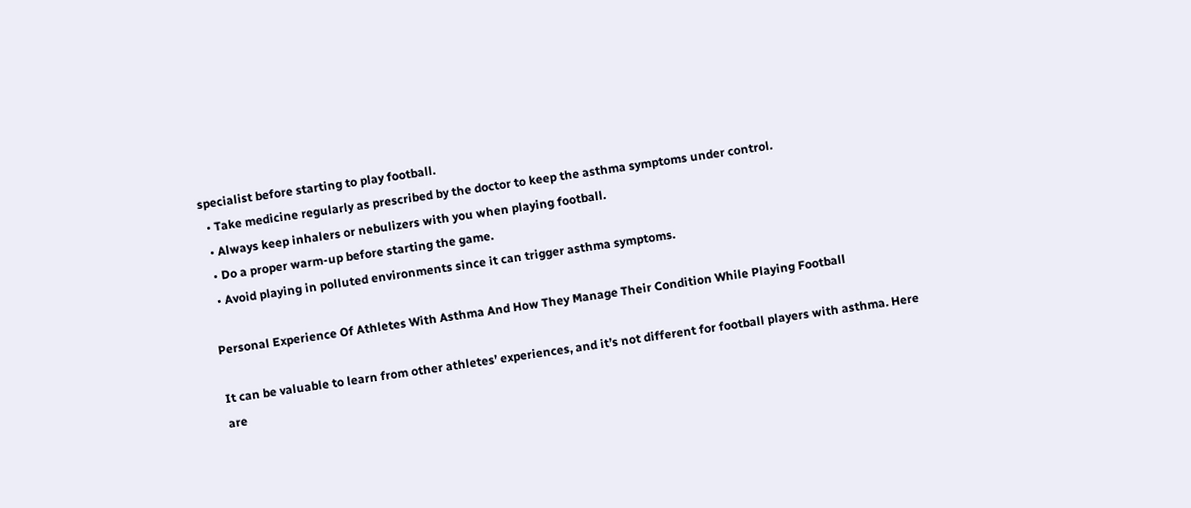specialist before starting to play football.
  • Take medicine regularly as prescribed by the doctor to keep the asthma symptoms under control.
  • Always keep inhalers or nebulizers with you when playing football.
  • Do a proper warm-up before starting the game.
  • Avoid playing in polluted environments since it can trigger asthma symptoms.

Personal Experience Of Athletes With Asthma And How They Manage Their Condition While Playing Football

It can be valuable to learn from other athletes’ experiences, and it’s not different for football players with asthma. Here are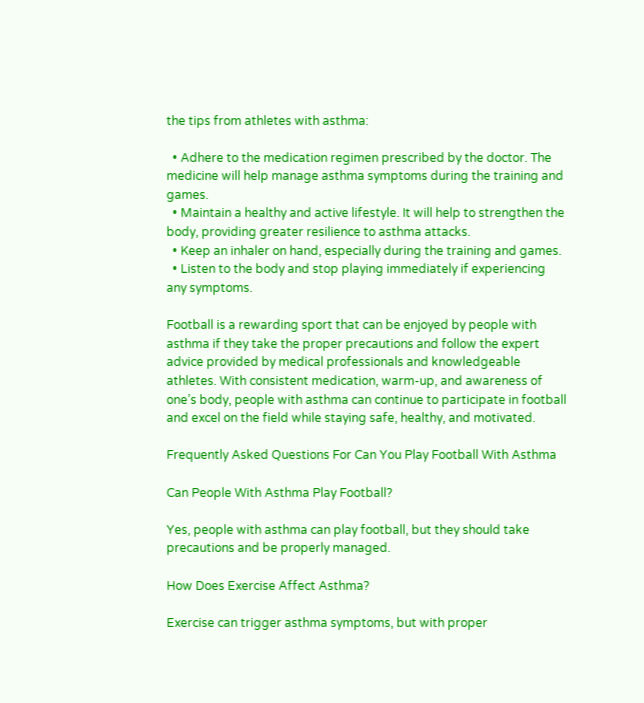the tips from athletes with asthma:

  • Adhere to the medication regimen prescribed by the doctor. The medicine will help manage asthma symptoms during the training and games.
  • Maintain a healthy and active lifestyle. It will help to strengthen the body, providing greater resilience to asthma attacks.
  • Keep an inhaler on hand, especially during the training and games.
  • Listen to the body and stop playing immediately if experiencing any symptoms.

Football is a rewarding sport that can be enjoyed by people with asthma if they take the proper precautions and follow the expert advice provided by medical professionals and knowledgeable athletes. With consistent medication, warm-up, and awareness of one’s body, people with asthma can continue to participate in football and excel on the field while staying safe, healthy, and motivated.

Frequently Asked Questions For Can You Play Football With Asthma

Can People With Asthma Play Football?

Yes, people with asthma can play football, but they should take precautions and be properly managed.

How Does Exercise Affect Asthma?

Exercise can trigger asthma symptoms, but with proper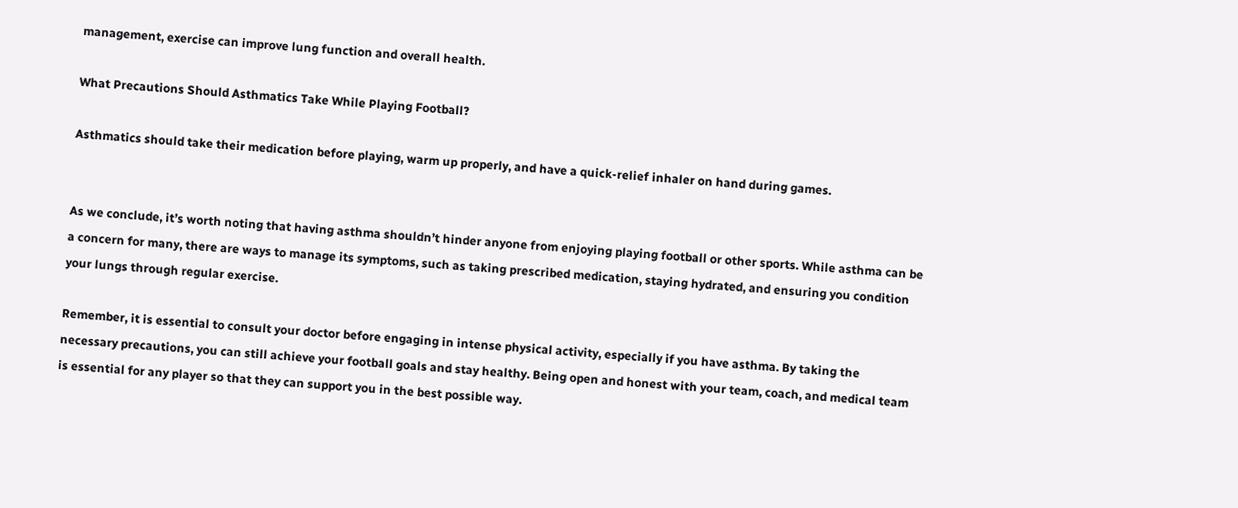management, exercise can improve lung function and overall health.

What Precautions Should Asthmatics Take While Playing Football?

Asthmatics should take their medication before playing, warm up properly, and have a quick-relief inhaler on hand during games.


As we conclude, it’s worth noting that having asthma shouldn’t hinder anyone from enjoying playing football or other sports. While asthma can be a concern for many, there are ways to manage its symptoms, such as taking prescribed medication, staying hydrated, and ensuring you condition your lungs through regular exercise.

Remember, it is essential to consult your doctor before engaging in intense physical activity, especially if you have asthma. By taking the necessary precautions, you can still achieve your football goals and stay healthy. Being open and honest with your team, coach, and medical team is essential for any player so that they can support you in the best possible way.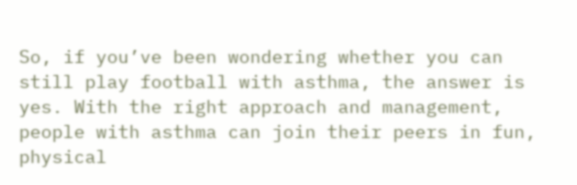So, if you’ve been wondering whether you can still play football with asthma, the answer is yes. With the right approach and management, people with asthma can join their peers in fun, physical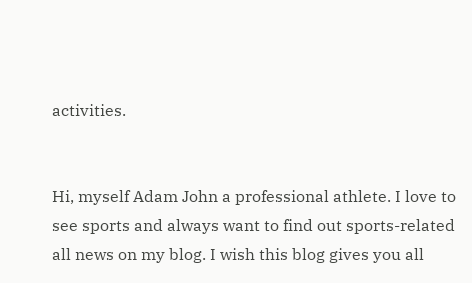activities.


Hi, myself Adam John a professional athlete. I love to see sports and always want to find out sports-related all news on my blog. I wish this blog gives you all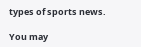types of sports news.

You may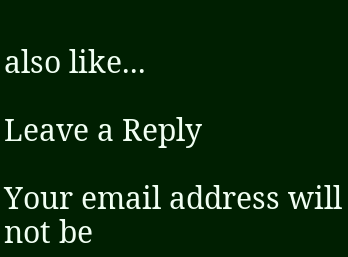also like...

Leave a Reply

Your email address will not be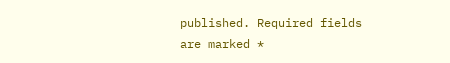published. Required fields are marked *